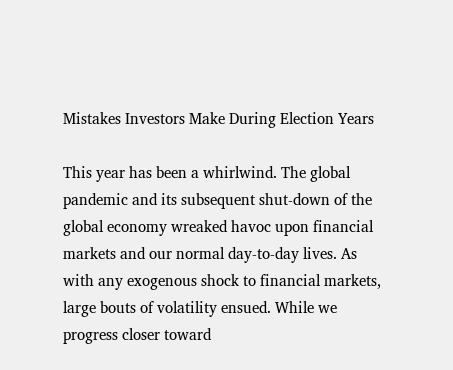Mistakes Investors Make During Election Years

This year has been a whirlwind. The global pandemic and its subsequent shut-down of the global economy wreaked havoc upon financial markets and our normal day-to-day lives. As with any exogenous shock to financial markets, large bouts of volatility ensued. While we progress closer toward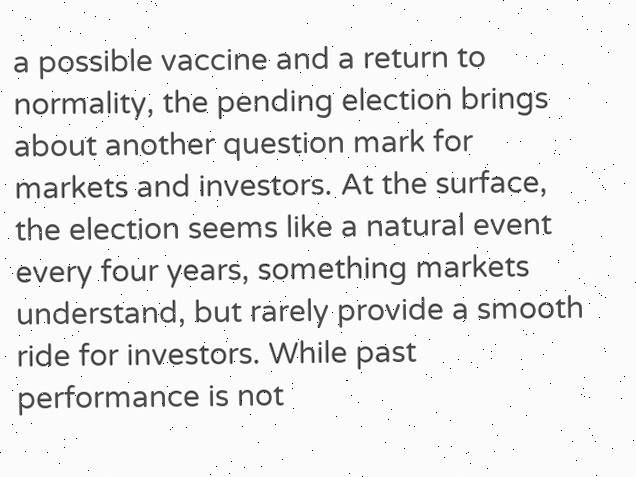a possible vaccine and a return to normality, the pending election brings about another question mark for markets and investors. At the surface, the election seems like a natural event every four years, something markets understand, but rarely provide a smooth ride for investors. While past performance is not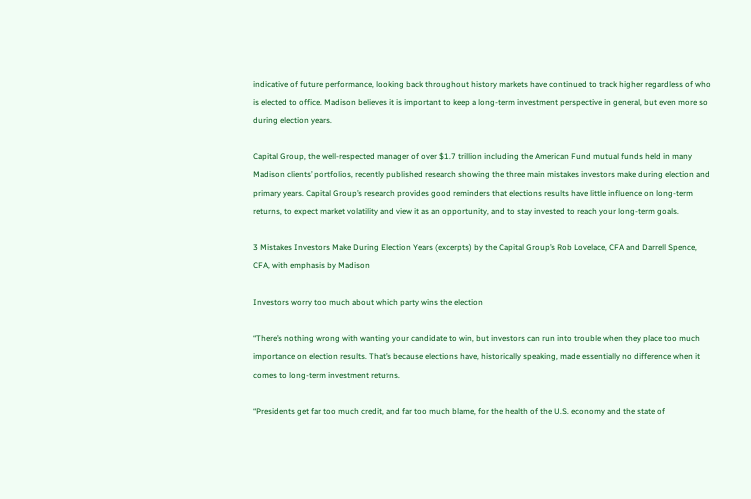indicative of future performance, looking back throughout history markets have continued to track higher regardless of who is elected to office. Madison believes it is important to keep a long-term investment perspective in general, but even more so during election years.

Capital Group, the well-respected manager of over $1.7 trillion including the American Fund mutual funds held in many Madison clients’ portfolios, recently published research showing the three main mistakes investors make during election and primary years. Capital Group’s research provides good reminders that elections results have little influence on long-term returns, to expect market volatility and view it as an opportunity, and to stay invested to reach your long-term goals.

3 Mistakes Investors Make During Election Years (excerpts) by the Capital Group’s Rob Lovelace, CFA and Darrell Spence, CFA, with emphasis by Madison

Investors worry too much about which party wins the election

“There’s nothing wrong with wanting your candidate to win, but investors can run into trouble when they place too much importance on election results. That’s because elections have, historically speaking, made essentially no difference when it comes to long-term investment returns.

“Presidents get far too much credit, and far too much blame, for the health of the U.S. economy and the state of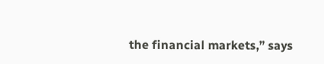the financial markets,” says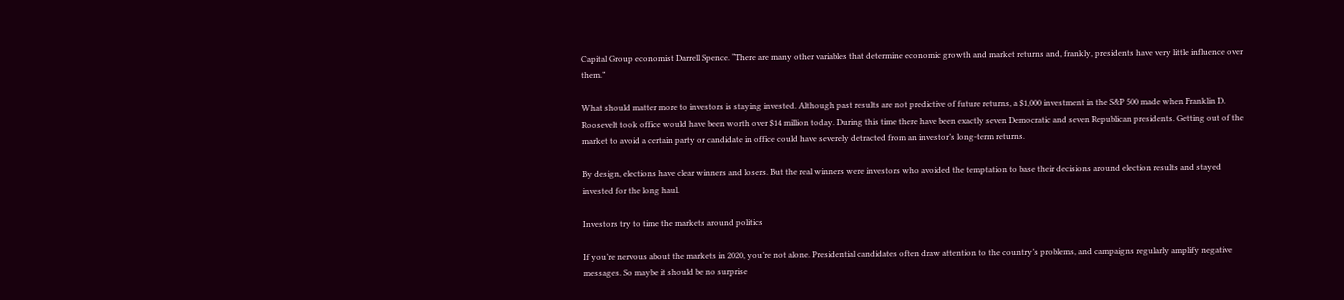Capital Group economist Darrell Spence. “There are many other variables that determine economic growth and market returns and, frankly, presidents have very little influence over them.”

What should matter more to investors is staying invested. Although past results are not predictive of future returns, a $1,000 investment in the S&P 500 made when Franklin D. Roosevelt took office would have been worth over $14 million today. During this time there have been exactly seven Democratic and seven Republican presidents. Getting out of the market to avoid a certain party or candidate in office could have severely detracted from an investor’s long-term returns.

By design, elections have clear winners and losers. But the real winners were investors who avoided the temptation to base their decisions around election results and stayed invested for the long haul.

Investors try to time the markets around politics

If you’re nervous about the markets in 2020, you’re not alone. Presidential candidates often draw attention to the country’s problems, and campaigns regularly amplify negative messages. So maybe it should be no surprise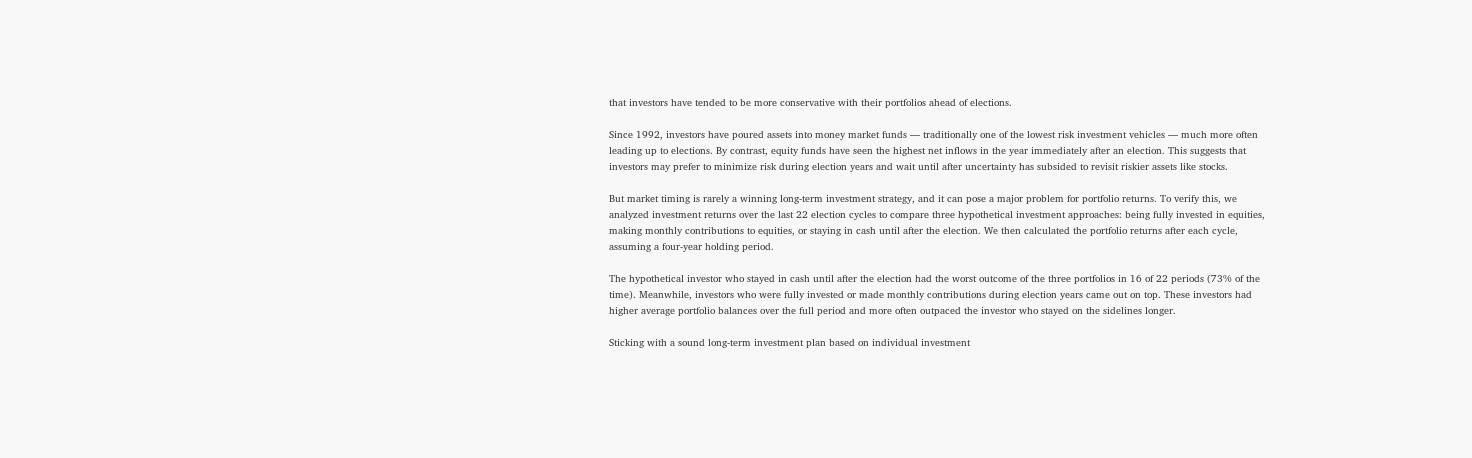that investors have tended to be more conservative with their portfolios ahead of elections.

Since 1992, investors have poured assets into money market funds — traditionally one of the lowest risk investment vehicles — much more often leading up to elections. By contrast, equity funds have seen the highest net inflows in the year immediately after an election. This suggests that investors may prefer to minimize risk during election years and wait until after uncertainty has subsided to revisit riskier assets like stocks.

But market timing is rarely a winning long-term investment strategy, and it can pose a major problem for portfolio returns. To verify this, we analyzed investment returns over the last 22 election cycles to compare three hypothetical investment approaches: being fully invested in equities, making monthly contributions to equities, or staying in cash until after the election. We then calculated the portfolio returns after each cycle, assuming a four-year holding period.

The hypothetical investor who stayed in cash until after the election had the worst outcome of the three portfolios in 16 of 22 periods (73% of the time). Meanwhile, investors who were fully invested or made monthly contributions during election years came out on top. These investors had higher average portfolio balances over the full period and more often outpaced the investor who stayed on the sidelines longer.

Sticking with a sound long-term investment plan based on individual investment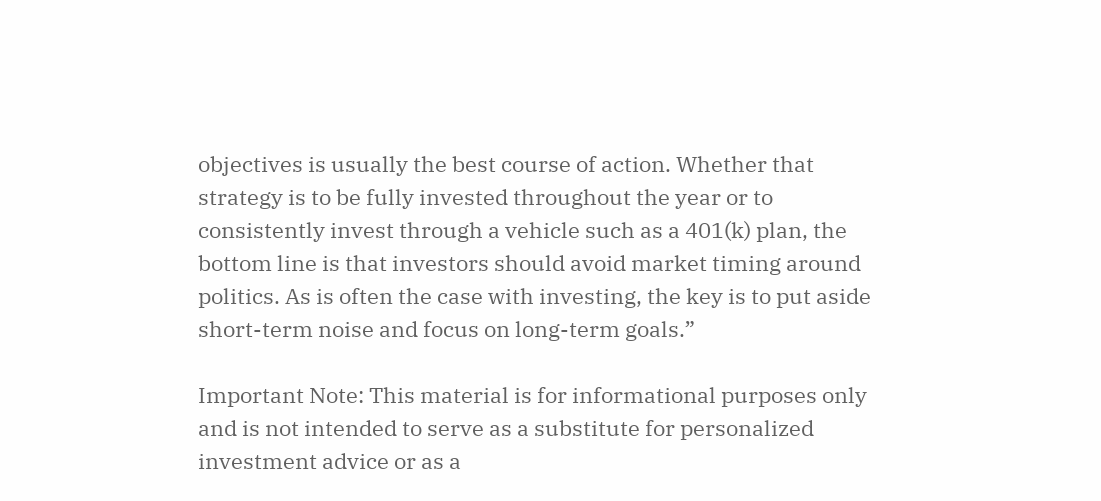objectives is usually the best course of action. Whether that strategy is to be fully invested throughout the year or to consistently invest through a vehicle such as a 401(k) plan, the bottom line is that investors should avoid market timing around politics. As is often the case with investing, the key is to put aside short-term noise and focus on long-term goals.”

Important Note: This material is for informational purposes only and is not intended to serve as a substitute for personalized investment advice or as a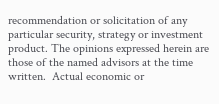recommendation or solicitation of any particular security, strategy or investment product. The opinions expressed herein are those of the named advisors at the time written.  Actual economic or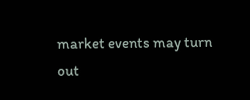market events may turn out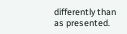differently than as presented.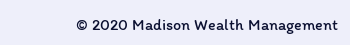© 2020 Madison Wealth Management